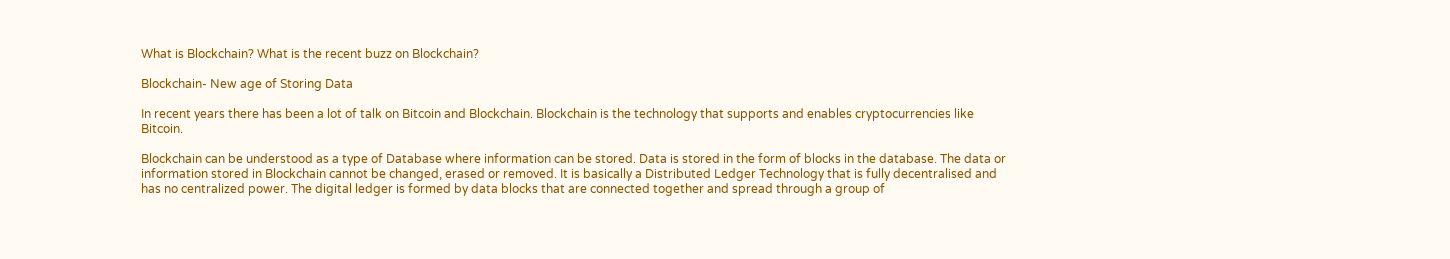What is Blockchain? What is the recent buzz on Blockchain?

Blockchain- New age of Storing Data

In recent years there has been a lot of talk on Bitcoin and Blockchain. Blockchain is the technology that supports and enables cryptocurrencies like Bitcoin.

Blockchain can be understood as a type of Database where information can be stored. Data is stored in the form of blocks in the database. The data or information stored in Blockchain cannot be changed, erased or removed. It is basically a Distributed Ledger Technology that is fully decentralised and has no centralized power. The digital ledger is formed by data blocks that are connected together and spread through a group of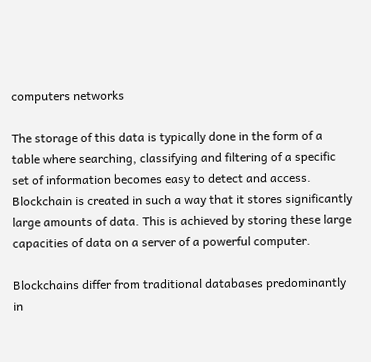computers networks

The storage of this data is typically done in the form of a table where searching, classifying and filtering of a specific set of information becomes easy to detect and access. Blockchain is created in such a way that it stores significantly large amounts of data. This is achieved by storing these large capacities of data on a server of a powerful computer.

Blockchains differ from traditional databases predominantly in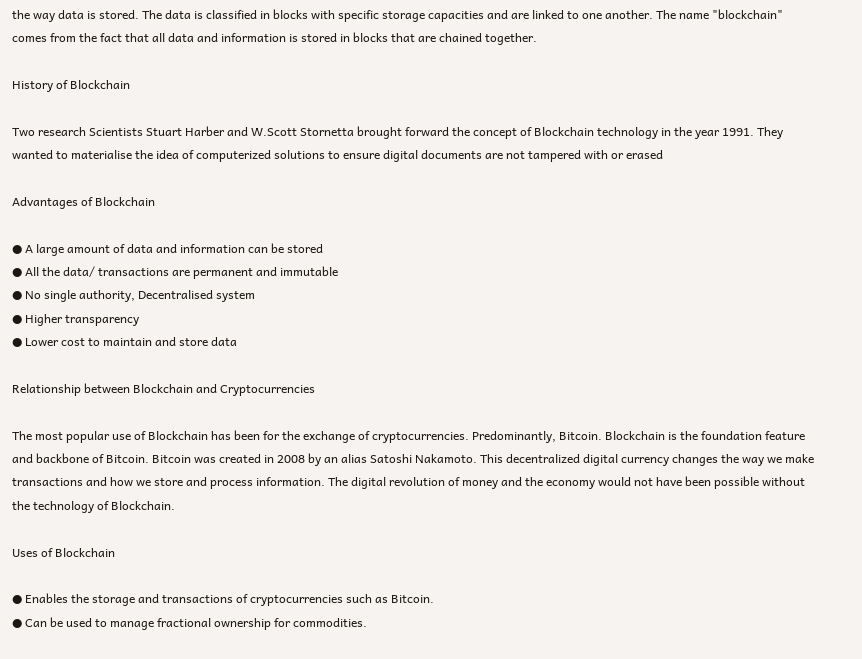the way data is stored. The data is classified in blocks with specific storage capacities and are linked to one another. The name "blockchain" comes from the fact that all data and information is stored in blocks that are chained together.

History of Blockchain

Two research Scientists Stuart Harber and W.Scott Stornetta brought forward the concept of Blockchain technology in the year 1991. They wanted to materialise the idea of computerized solutions to ensure digital documents are not tampered with or erased

Advantages of Blockchain

● A large amount of data and information can be stored
● All the data/ transactions are permanent and immutable
● No single authority, Decentralised system
● Higher transparency
● Lower cost to maintain and store data

Relationship between Blockchain and Cryptocurrencies

The most popular use of Blockchain has been for the exchange of cryptocurrencies. Predominantly, Bitcoin. Blockchain is the foundation feature and backbone of Bitcoin. Bitcoin was created in 2008 by an alias Satoshi Nakamoto. This decentralized digital currency changes the way we make transactions and how we store and process information. The digital revolution of money and the economy would not have been possible without the technology of Blockchain.

Uses of Blockchain

● Enables the storage and transactions of cryptocurrencies such as Bitcoin.
● Can be used to manage fractional ownership for commodities.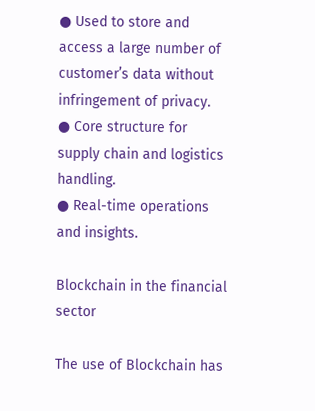● Used to store and access a large number of customer’s data without infringement of privacy.
● Core structure for supply chain and logistics handling.
● Real-time operations and insights.

Blockchain in the financial sector

The use of Blockchain has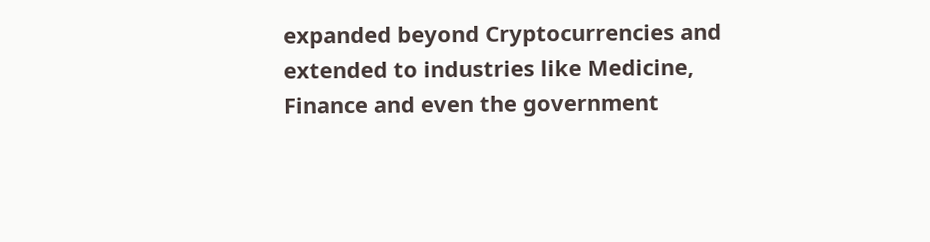expanded beyond Cryptocurrencies and extended to industries like Medicine, Finance and even the government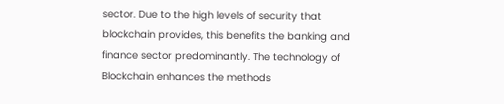sector. Due to the high levels of security that blockchain provides, this benefits the banking and finance sector predominantly. The technology of Blockchain enhances the methods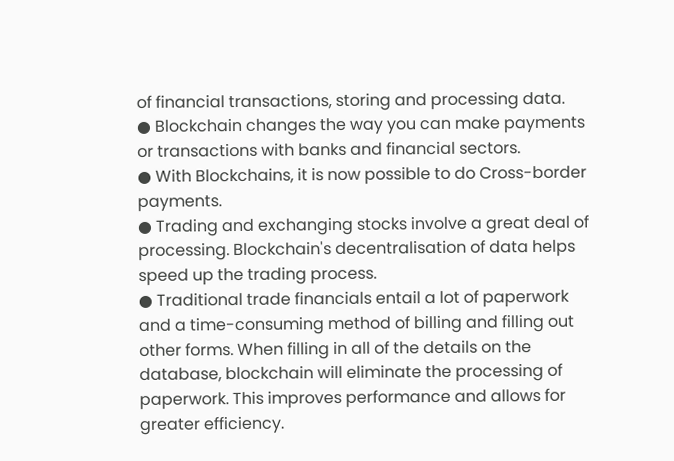of financial transactions, storing and processing data.
● Blockchain changes the way you can make payments or transactions with banks and financial sectors.
● With Blockchains, it is now possible to do Cross-border payments.
● Trading and exchanging stocks involve a great deal of processing. Blockchain's decentralisation of data helps speed up the trading process.
● Traditional trade financials entail a lot of paperwork and a time-consuming method of billing and filling out other forms. When filling in all of the details on the database, blockchain will eliminate the processing of paperwork. This improves performance and allows for greater efficiency.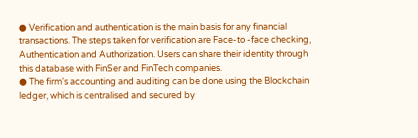● Verification and authentication is the main basis for any financial transactions. The steps taken for verification are Face-to -face checking, Authentication and Authorization. Users can share their identity through this database with FinSer and FinTech companies.
● The firm's accounting and auditing can be done using the Blockchain ledger, which is centralised and secured by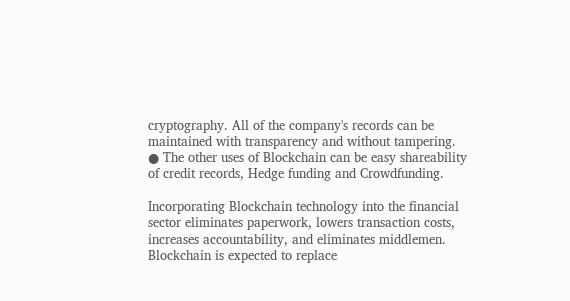cryptography. All of the company's records can be maintained with transparency and without tampering.
● The other uses of Blockchain can be easy shareability of credit records, Hedge funding and Crowdfunding.

Incorporating Blockchain technology into the financial sector eliminates paperwork, lowers transaction costs, increases accountability, and eliminates middlemen. Blockchain is expected to replace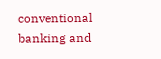conventional banking and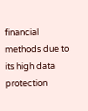financial methods due to its high data protection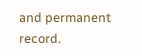and permanent record.